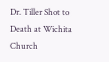Dr. Tiller Shot to Death at Wichita Church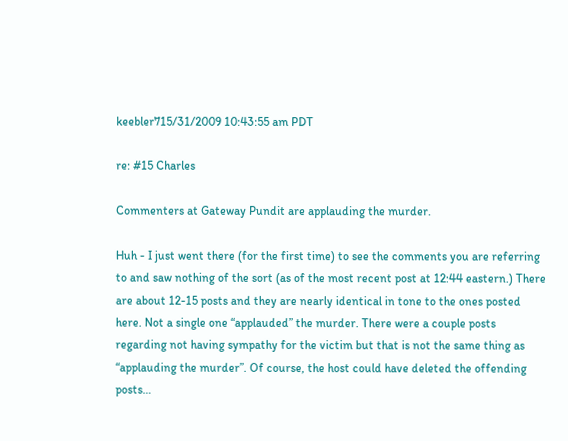keebler715/31/2009 10:43:55 am PDT

re: #15 Charles

Commenters at Gateway Pundit are applauding the murder.

Huh - I just went there (for the first time) to see the comments you are referring to and saw nothing of the sort (as of the most recent post at 12:44 eastern.) There are about 12-15 posts and they are nearly identical in tone to the ones posted here. Not a single one “applauded” the murder. There were a couple posts regarding not having sympathy for the victim but that is not the same thing as “applauding the murder”. Of course, the host could have deleted the offending posts…